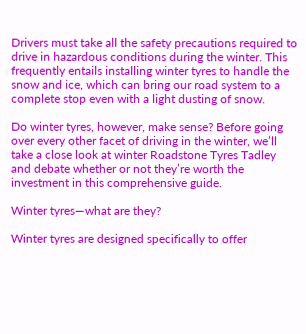Drivers must take all the safety precautions required to drive in hazardous conditions during the winter. This frequently entails installing winter tyres to handle the snow and ice, which can bring our road system to a complete stop even with a light dusting of snow.

Do winter tyres, however, make sense? Before going over every other facet of driving in the winter, we’ll take a close look at winter Roadstone Tyres Tadley and debate whether or not they’re worth the investment in this comprehensive guide.

Winter tyres—what are they?

Winter tyres are designed specifically to offer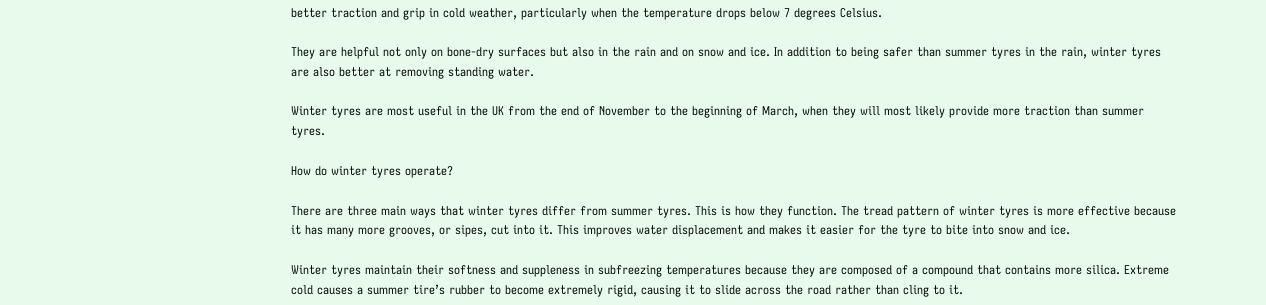better traction and grip in cold weather, particularly when the temperature drops below 7 degrees Celsius.

They are helpful not only on bone-dry surfaces but also in the rain and on snow and ice. In addition to being safer than summer tyres in the rain, winter tyres are also better at removing standing water.

Winter tyres are most useful in the UK from the end of November to the beginning of March, when they will most likely provide more traction than summer tyres.

How do winter tyres operate?

There are three main ways that winter tyres differ from summer tyres. This is how they function. The tread pattern of winter tyres is more effective because it has many more grooves, or sipes, cut into it. This improves water displacement and makes it easier for the tyre to bite into snow and ice.

Winter tyres maintain their softness and suppleness in subfreezing temperatures because they are composed of a compound that contains more silica. Extreme cold causes a summer tire’s rubber to become extremely rigid, causing it to slide across the road rather than cling to it.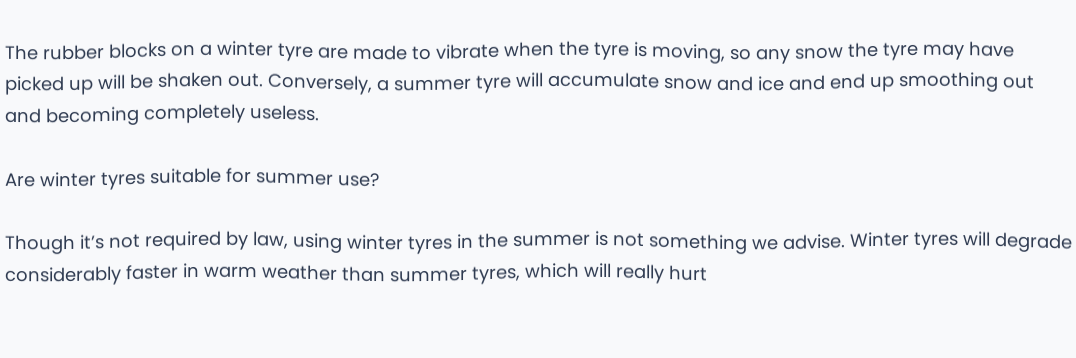The rubber blocks on a winter tyre are made to vibrate when the tyre is moving, so any snow the tyre may have picked up will be shaken out. Conversely, a summer tyre will accumulate snow and ice and end up smoothing out and becoming completely useless.

Are winter tyres suitable for summer use?

Though it’s not required by law, using winter tyres in the summer is not something we advise. Winter tyres will degrade considerably faster in warm weather than summer tyres, which will really hurt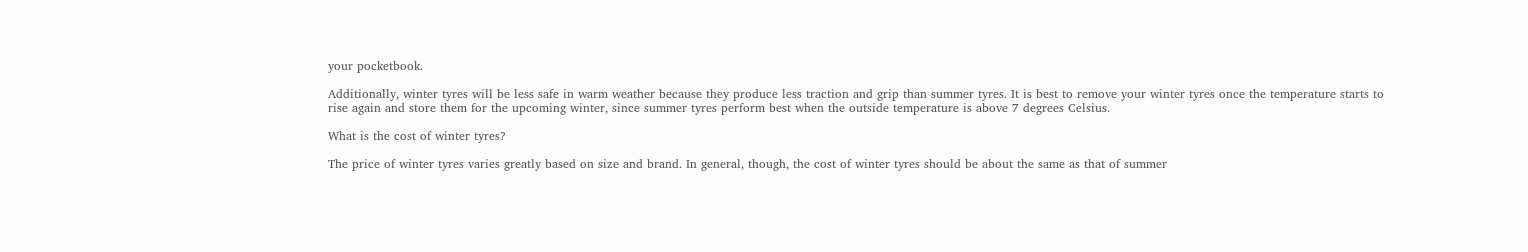your pocketbook.

Additionally, winter tyres will be less safe in warm weather because they produce less traction and grip than summer tyres. It is best to remove your winter tyres once the temperature starts to rise again and store them for the upcoming winter, since summer tyres perform best when the outside temperature is above 7 degrees Celsius.

What is the cost of winter tyres?

The price of winter tyres varies greatly based on size and brand. In general, though, the cost of winter tyres should be about the same as that of summer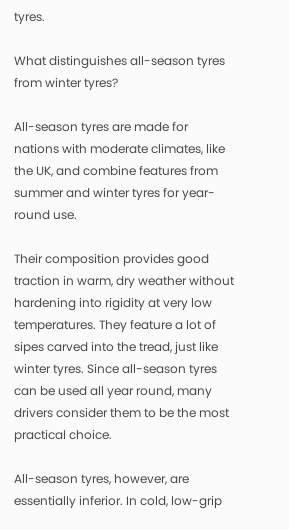tyres.

What distinguishes all-season tyres from winter tyres?

All-season tyres are made for nations with moderate climates, like the UK, and combine features from summer and winter tyres for year-round use.

Their composition provides good traction in warm, dry weather without hardening into rigidity at very low temperatures. They feature a lot of sipes carved into the tread, just like winter tyres. Since all-season tyres can be used all year round, many drivers consider them to be the most practical choice.

All-season tyres, however, are essentially inferior. In cold, low-grip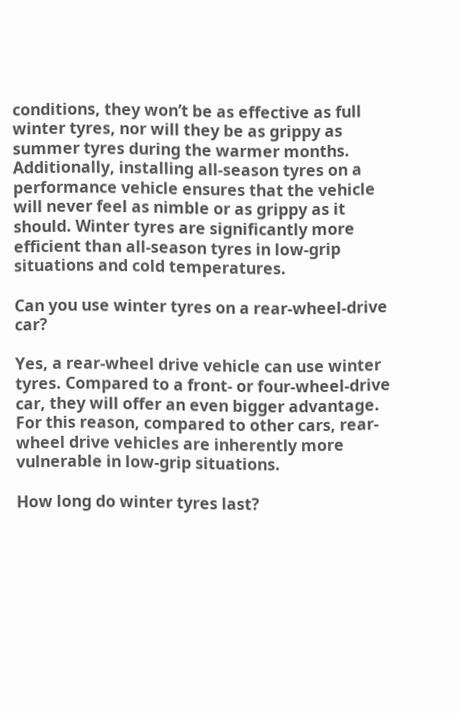conditions, they won’t be as effective as full winter tyres, nor will they be as grippy as summer tyres during the warmer months. Additionally, installing all-season tyres on a performance vehicle ensures that the vehicle will never feel as nimble or as grippy as it should. Winter tyres are significantly more efficient than all-season tyres in low-grip situations and cold temperatures.

Can you use winter tyres on a rear-wheel-drive car?

Yes, a rear-wheel drive vehicle can use winter tyres. Compared to a front- or four-wheel-drive car, they will offer an even bigger advantage. For this reason, compared to other cars, rear-wheel drive vehicles are inherently more vulnerable in low-grip situations.

How long do winter tyres last?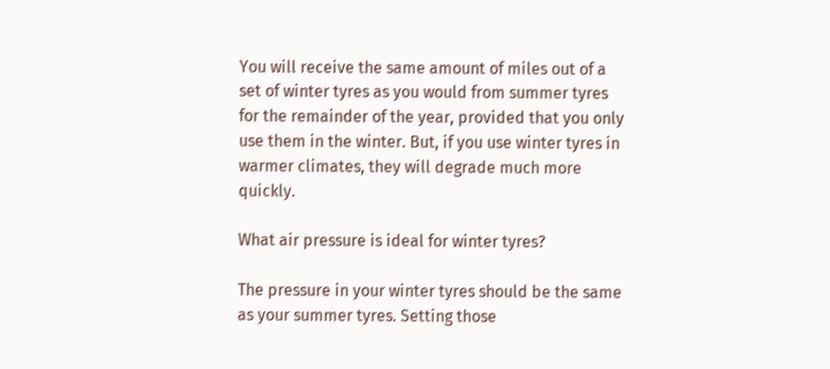You will receive the same amount of miles out of a set of winter tyres as you would from summer tyres for the remainder of the year, provided that you only use them in the winter. But, if you use winter tyres in warmer climates, they will degrade much more quickly.

What air pressure is ideal for winter tyres?

The pressure in your winter tyres should be the same as your summer tyres. Setting those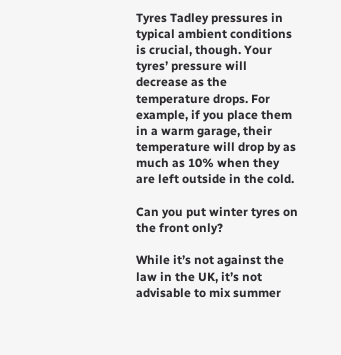Tyres Tadley pressures in typical ambient conditions is crucial, though. Your tyres’ pressure will decrease as the temperature drops. For example, if you place them in a warm garage, their temperature will drop by as much as 10% when they are left outside in the cold.

Can you put winter tyres on the front only?

While it’s not against the law in the UK, it’s not advisable to mix summer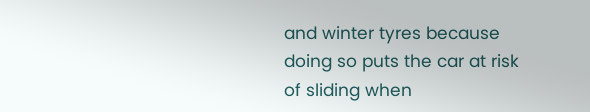and winter tyres because doing so puts the car at risk of sliding when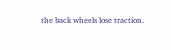the back wheels lose traction.